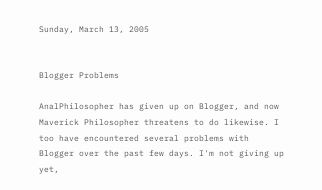Sunday, March 13, 2005


Blogger Problems

AnalPhilosopher has given up on Blogger, and now Maverick Philosopher threatens to do likewise. I too have encountered several problems with Blogger over the past few days. I'm not giving up yet,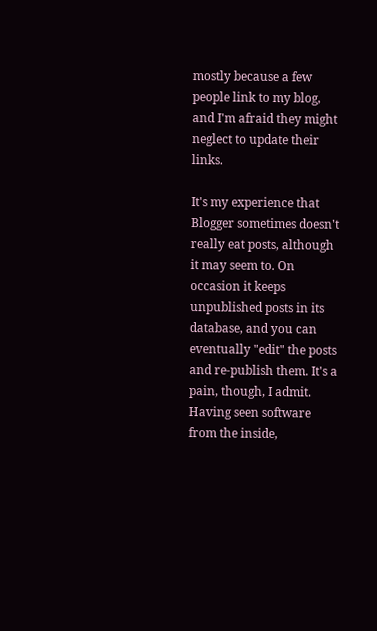mostly because a few people link to my blog, and I'm afraid they might neglect to update their links.

It's my experience that Blogger sometimes doesn't really eat posts, although it may seem to. On occasion it keeps unpublished posts in its database, and you can eventually "edit" the posts and re-publish them. It's a pain, though, I admit. Having seen software from the inside,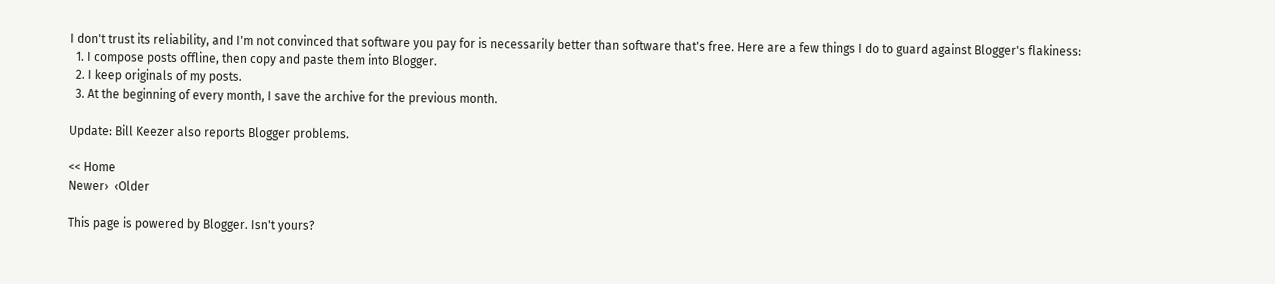I don't trust its reliability, and I'm not convinced that software you pay for is necessarily better than software that's free. Here are a few things I do to guard against Blogger's flakiness:
  1. I compose posts offline, then copy and paste them into Blogger.
  2. I keep originals of my posts.
  3. At the beginning of every month, I save the archive for the previous month.

Update: Bill Keezer also reports Blogger problems.

<< Home
Newer›  ‹Older

This page is powered by Blogger. Isn't yours?